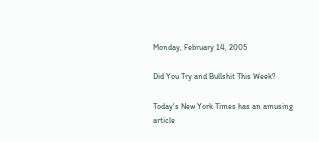Monday, February 14, 2005

Did You Try and Bullshit This Week?

Today's New York Times has an amusing article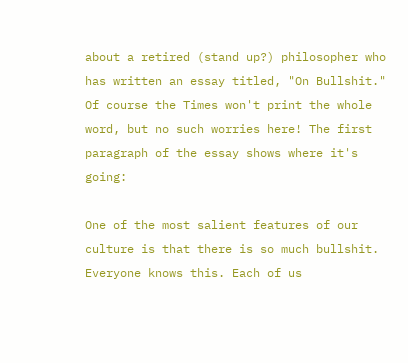about a retired (stand up?) philosopher who has written an essay titled, "On Bullshit." Of course the Times won't print the whole word, but no such worries here! The first paragraph of the essay shows where it's going:

One of the most salient features of our culture is that there is so much bullshit. Everyone knows this. Each of us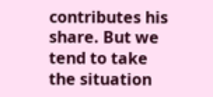contributes his share. But we tend to take the situation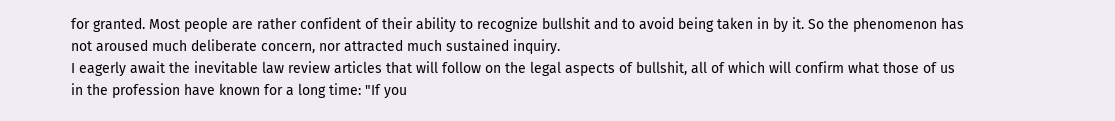for granted. Most people are rather confident of their ability to recognize bullshit and to avoid being taken in by it. So the phenomenon has not aroused much deliberate concern, nor attracted much sustained inquiry.
I eagerly await the inevitable law review articles that will follow on the legal aspects of bullshit, all of which will confirm what those of us in the profession have known for a long time: "If you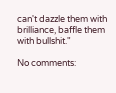can't dazzle them with brilliance, baffle them with bullshit."

No comments: